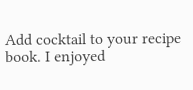Add cocktail to your recipe book. I enjoyed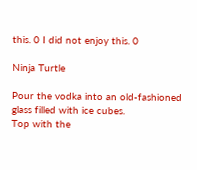this. 0 I did not enjoy this. 0

Ninja Turtle

Pour the vodka into an old-fashioned glass filled with ice cubes.
Top with the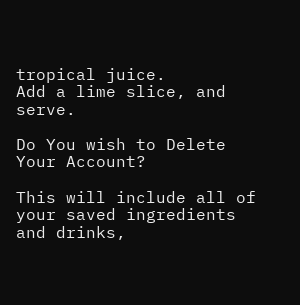tropical juice.
Add a lime slice, and serve.

Do You wish to Delete Your Account?

This will include all of your saved ingredients and drinks,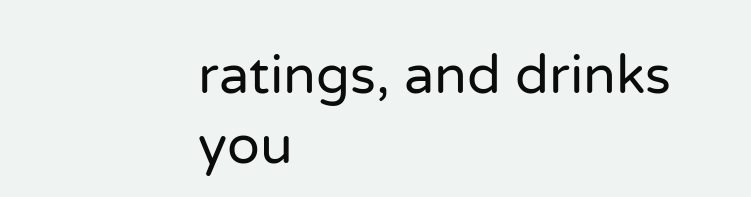ratings, and drinks you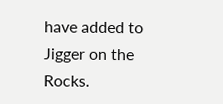have added to Jigger on the Rocks.